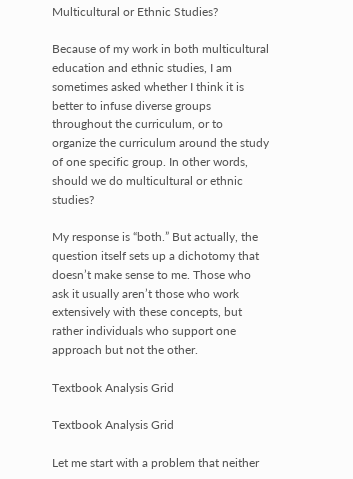Multicultural or Ethnic Studies?

Because of my work in both multicultural education and ethnic studies, I am sometimes asked whether I think it is better to infuse diverse groups throughout the curriculum, or to organize the curriculum around the study of one specific group. In other words, should we do multicultural or ethnic studies?

My response is “both.” But actually, the question itself sets up a dichotomy that doesn’t make sense to me. Those who ask it usually aren’t those who work extensively with these concepts, but rather individuals who support one approach but not the other.

Textbook Analysis Grid

Textbook Analysis Grid

Let me start with a problem that neither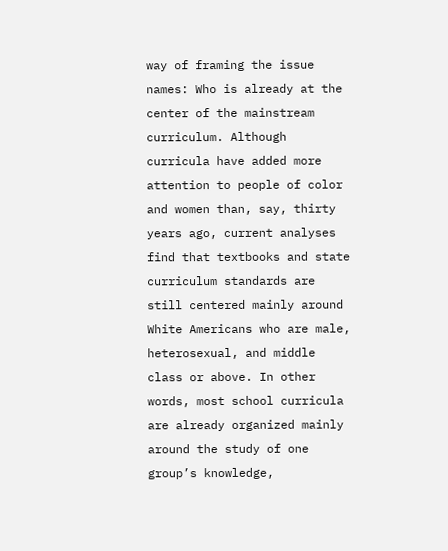way of framing the issue names: Who is already at the center of the mainstream curriculum. Although curricula have added more attention to people of color and women than, say, thirty years ago, current analyses find that textbooks and state curriculum standards are still centered mainly around White Americans who are male, heterosexual, and middle class or above. In other words, most school curricula are already organized mainly around the study of one group’s knowledge,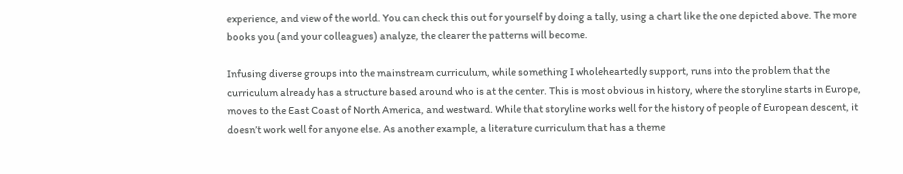experience, and view of the world. You can check this out for yourself by doing a tally, using a chart like the one depicted above. The more books you (and your colleagues) analyze, the clearer the patterns will become.

Infusing diverse groups into the mainstream curriculum, while something I wholeheartedly support, runs into the problem that the curriculum already has a structure based around who is at the center. This is most obvious in history, where the storyline starts in Europe, moves to the East Coast of North America, and westward. While that storyline works well for the history of people of European descent, it doesn’t work well for anyone else. As another example, a literature curriculum that has a theme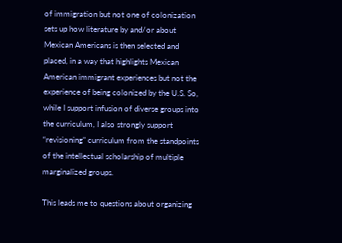of immigration but not one of colonization sets up how literature by and/or about Mexican Americans is then selected and placed, in a way that highlights Mexican American immigrant experiences but not the experience of being colonized by the U.S. So, while I support infusion of diverse groups into the curriculum, I also strongly support “revisioning” curriculum from the standpoints of the intellectual scholarship of multiple marginalized groups.

This leads me to questions about organizing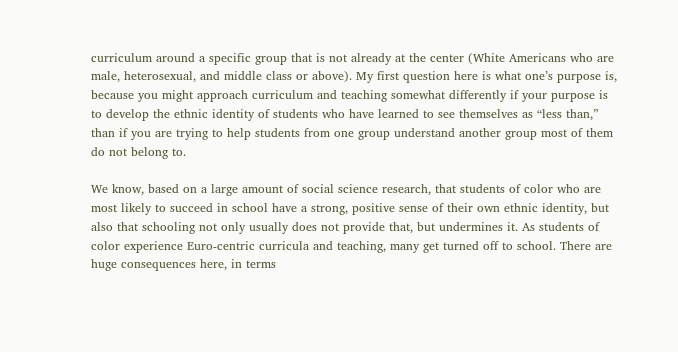curriculum around a specific group that is not already at the center (White Americans who are male, heterosexual, and middle class or above). My first question here is what one’s purpose is, because you might approach curriculum and teaching somewhat differently if your purpose is to develop the ethnic identity of students who have learned to see themselves as “less than,” than if you are trying to help students from one group understand another group most of them do not belong to.

We know, based on a large amount of social science research, that students of color who are most likely to succeed in school have a strong, positive sense of their own ethnic identity, but also that schooling not only usually does not provide that, but undermines it. As students of color experience Euro-centric curricula and teaching, many get turned off to school. There are huge consequences here, in terms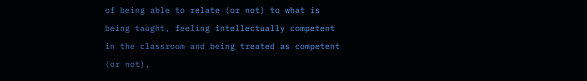of being able to relate (or not) to what is being taught, feeling intellectually competent in the classroom and being treated as competent (or not),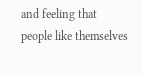and feeling that people like themselves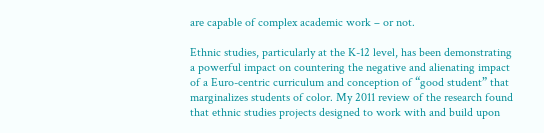are capable of complex academic work – or not.

Ethnic studies, particularly at the K-12 level, has been demonstrating a powerful impact on countering the negative and alienating impact of a Euro-centric curriculum and conception of “good student” that marginalizes students of color. My 2011 review of the research found that ethnic studies projects designed to work with and build upon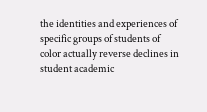the identities and experiences of specific groups of students of color actually reverse declines in student academic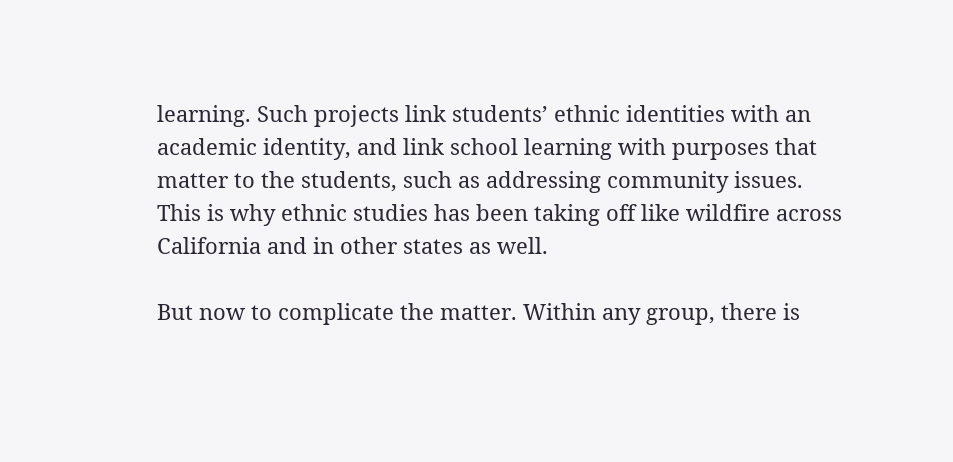learning. Such projects link students’ ethnic identities with an academic identity, and link school learning with purposes that matter to the students, such as addressing community issues. This is why ethnic studies has been taking off like wildfire across California and in other states as well.

But now to complicate the matter. Within any group, there is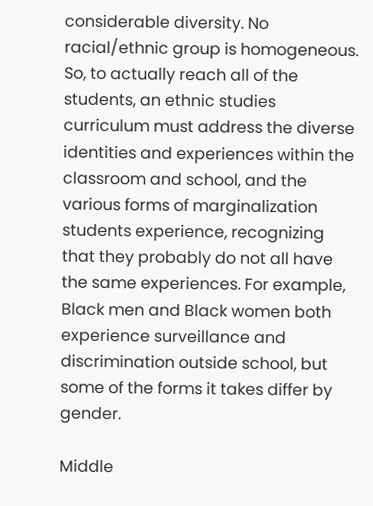considerable diversity. No racial/ethnic group is homogeneous. So, to actually reach all of the students, an ethnic studies curriculum must address the diverse identities and experiences within the classroom and school, and the various forms of marginalization students experience, recognizing that they probably do not all have the same experiences. For example, Black men and Black women both experience surveillance and discrimination outside school, but some of the forms it takes differ by gender.

Middle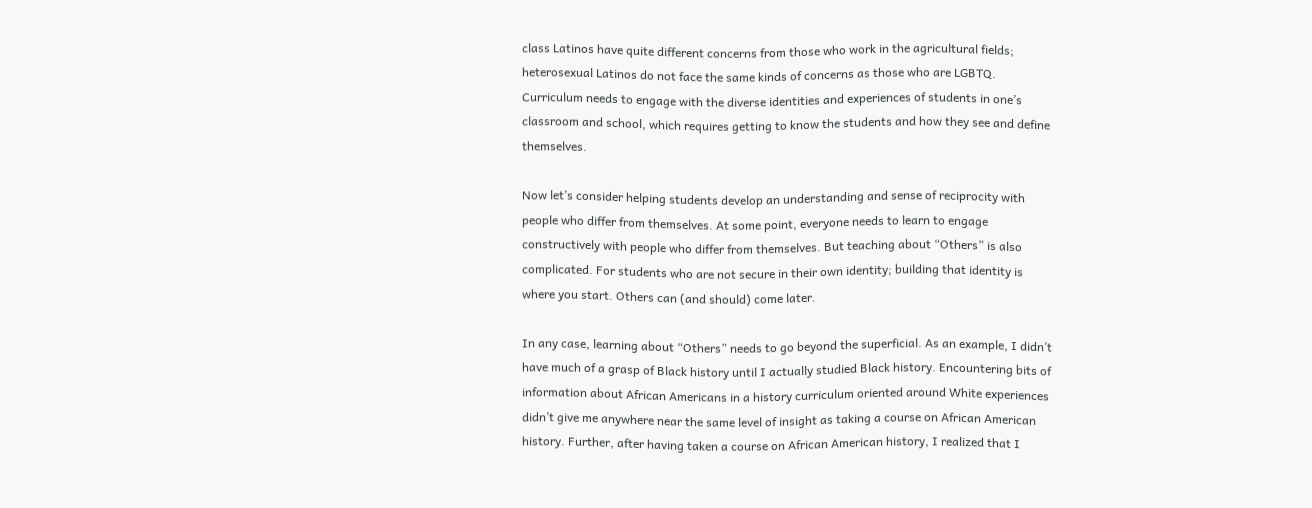class Latinos have quite different concerns from those who work in the agricultural fields; heterosexual Latinos do not face the same kinds of concerns as those who are LGBTQ. Curriculum needs to engage with the diverse identities and experiences of students in one’s classroom and school, which requires getting to know the students and how they see and define themselves.

Now let’s consider helping students develop an understanding and sense of reciprocity with people who differ from themselves. At some point, everyone needs to learn to engage constructively with people who differ from themselves. But teaching about “Others” is also complicated. For students who are not secure in their own identity; building that identity is where you start. Others can (and should) come later.

In any case, learning about “Others” needs to go beyond the superficial. As an example, I didn’t have much of a grasp of Black history until I actually studied Black history. Encountering bits of information about African Americans in a history curriculum oriented around White experiences didn’t give me anywhere near the same level of insight as taking a course on African American history. Further, after having taken a course on African American history, I realized that I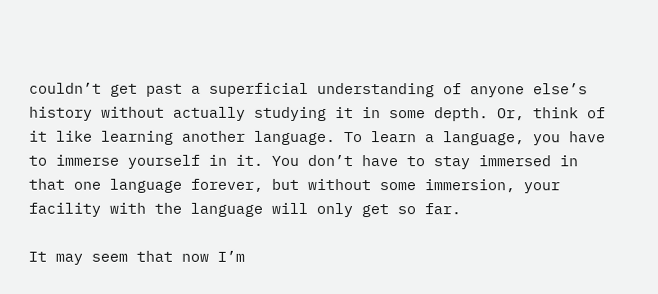couldn’t get past a superficial understanding of anyone else’s history without actually studying it in some depth. Or, think of it like learning another language. To learn a language, you have to immerse yourself in it. You don’t have to stay immersed in that one language forever, but without some immersion, your facility with the language will only get so far.

It may seem that now I’m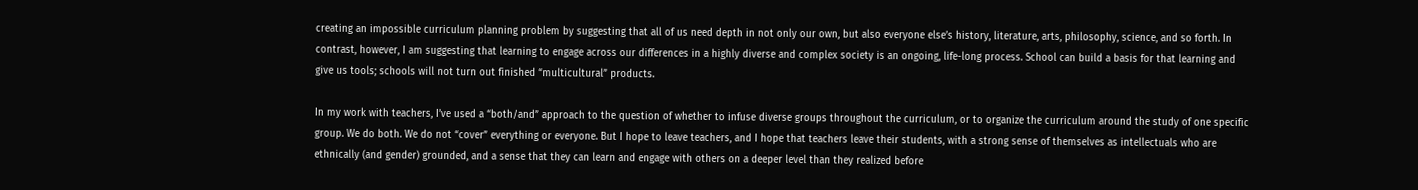creating an impossible curriculum planning problem by suggesting that all of us need depth in not only our own, but also everyone else’s history, literature, arts, philosophy, science, and so forth. In contrast, however, I am suggesting that learning to engage across our differences in a highly diverse and complex society is an ongoing, life-long process. School can build a basis for that learning and give us tools; schools will not turn out finished “multicultural” products.

In my work with teachers, I’ve used a “both/and” approach to the question of whether to infuse diverse groups throughout the curriculum, or to organize the curriculum around the study of one specific group. We do both. We do not “cover” everything or everyone. But I hope to leave teachers, and I hope that teachers leave their students, with a strong sense of themselves as intellectuals who are ethnically (and gender) grounded, and a sense that they can learn and engage with others on a deeper level than they realized before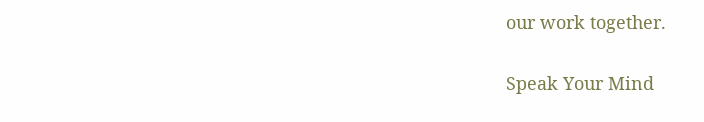our work together.

Speak Your Mind